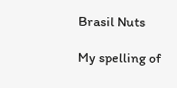Brasil Nuts

My spelling of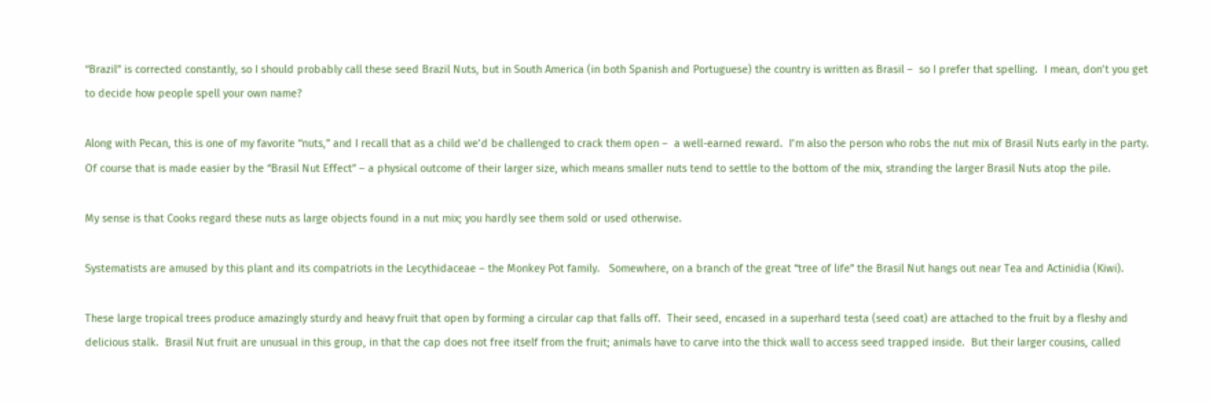“Brazil” is corrected constantly, so I should probably call these seed Brazil Nuts, but in South America (in both Spanish and Portuguese) the country is written as Brasil –  so I prefer that spelling.  I mean, don’t you get to decide how people spell your own name?

Along with Pecan, this is one of my favorite “nuts,” and I recall that as a child we’d be challenged to crack them open –  a well-earned reward.  I’m also the person who robs the nut mix of Brasil Nuts early in the party.  Of course that is made easier by the “Brasil Nut Effect” – a physical outcome of their larger size, which means smaller nuts tend to settle to the bottom of the mix, stranding the larger Brasil Nuts atop the pile.

My sense is that Cooks regard these nuts as large objects found in a nut mix; you hardly see them sold or used otherwise.

Systematists are amused by this plant and its compatriots in the Lecythidaceae – the Monkey Pot family.   Somewhere, on a branch of the great “tree of life” the Brasil Nut hangs out near Tea and Actinidia (Kiwi).

These large tropical trees produce amazingly sturdy and heavy fruit that open by forming a circular cap that falls off.  Their seed, encased in a superhard testa (seed coat) are attached to the fruit by a fleshy and delicious stalk.  Brasil Nut fruit are unusual in this group, in that the cap does not free itself from the fruit; animals have to carve into the thick wall to access seed trapped inside.  But their larger cousins, called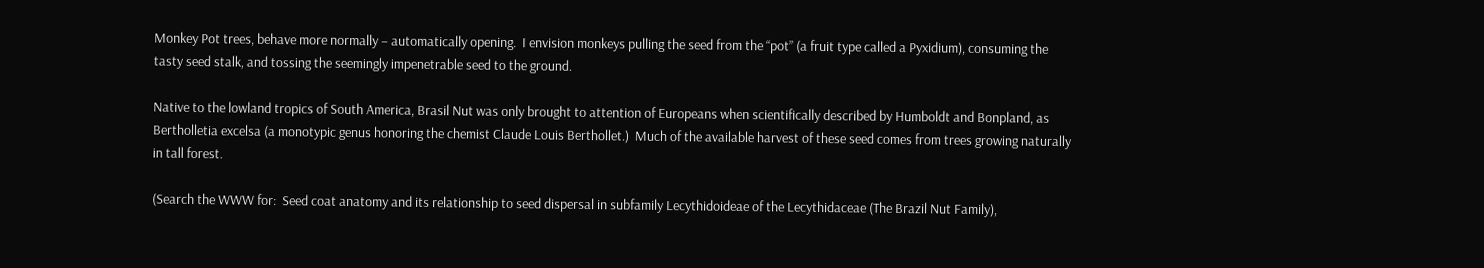Monkey Pot trees, behave more normally – automatically opening.  I envision monkeys pulling the seed from the “pot” (a fruit type called a Pyxidium), consuming the tasty seed stalk, and tossing the seemingly impenetrable seed to the ground.

Native to the lowland tropics of South America, Brasil Nut was only brought to attention of Europeans when scientifically described by Humboldt and Bonpland, as Bertholletia excelsa (a monotypic genus honoring the chemist Claude Louis Berthollet.)  Much of the available harvest of these seed comes from trees growing naturally in tall forest.

(Search the WWW for:  Seed coat anatomy and its relationship to seed dispersal in subfamily Lecythidoideae of the Lecythidaceae (The Brazil Nut Family),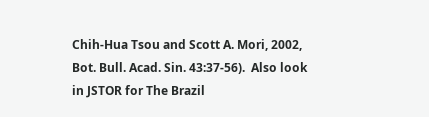Chih-Hua Tsou and Scott A. Mori, 2002, Bot. Bull. Acad. Sin. 43:37-56).  Also look in JSTOR for The Brazil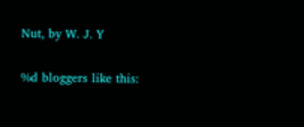Nut, by W. J. Y

%d bloggers like this: